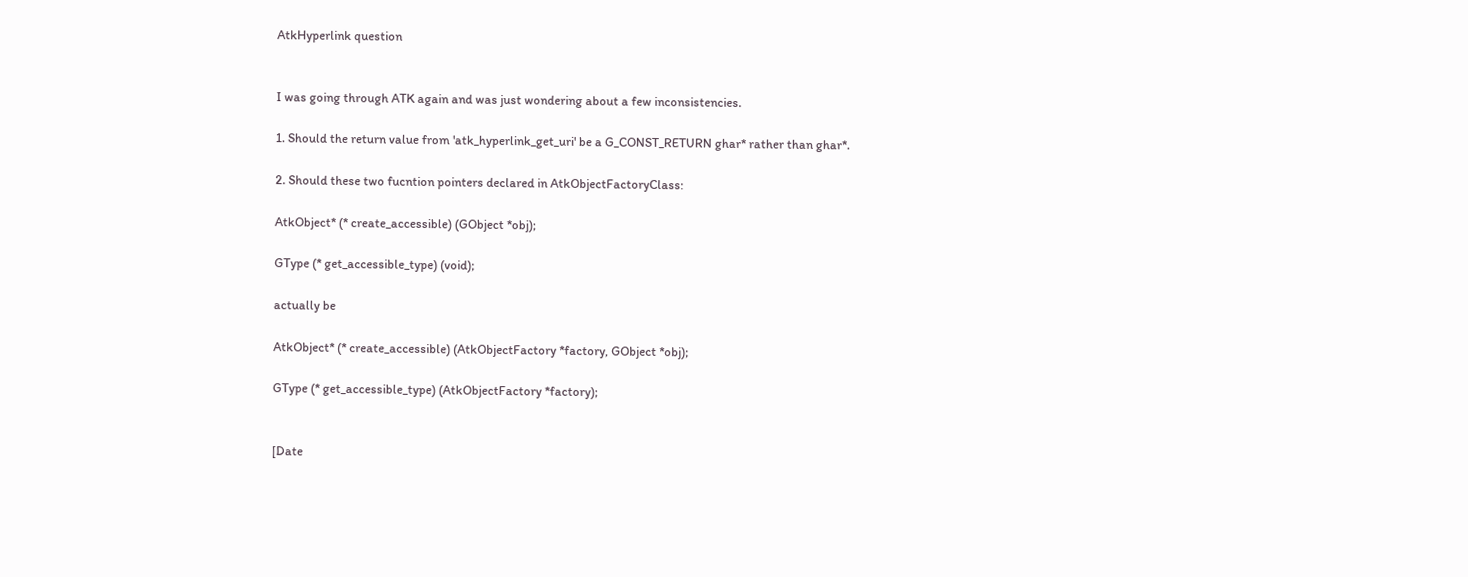AtkHyperlink question


I was going through ATK again and was just wondering about a few inconsistencies.

1. Should the return value from 'atk_hyperlink_get_uri' be a G_CONST_RETURN ghar* rather than ghar*.

2. Should these two fucntion pointers declared in AtkObjectFactoryClass:

AtkObject* (* create_accessible) (GObject *obj);

GType (* get_accessible_type) (void);

actually be

AtkObject* (* create_accessible) (AtkObjectFactory *factory, GObject *obj);

GType (* get_accessible_type) (AtkObjectFactory *factory);


[Date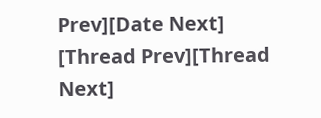Prev][Date Next]   [Thread Prev][Thread Next]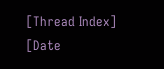[Thread Index] [Date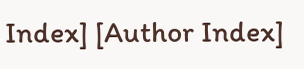Index] [Author Index]